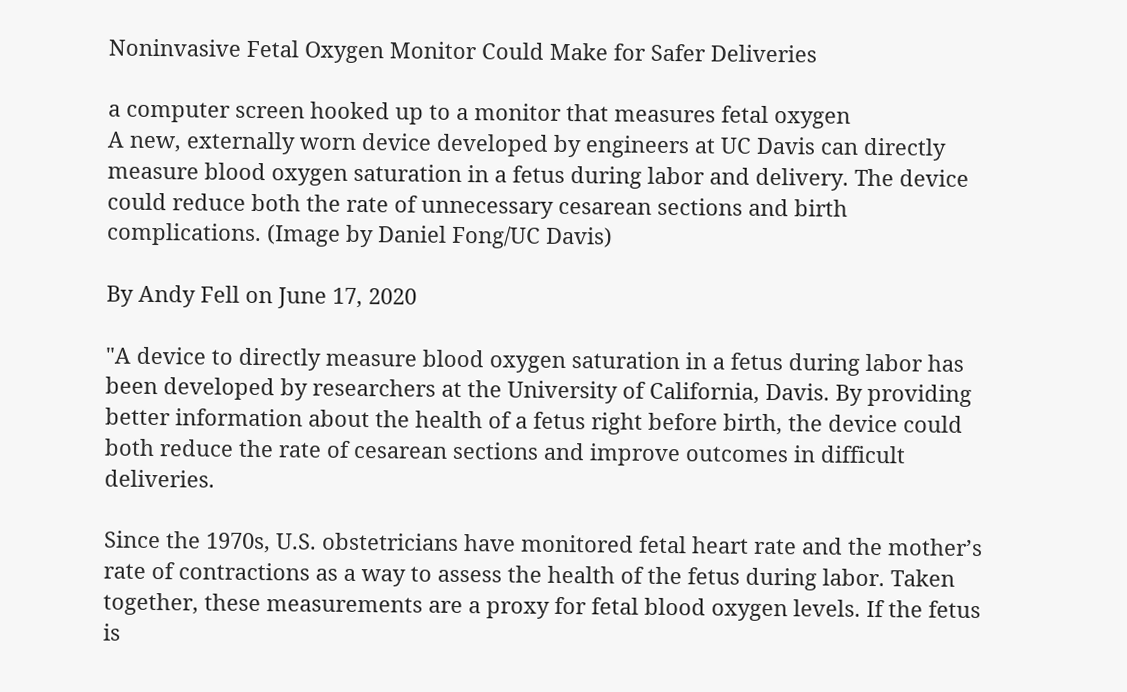Noninvasive Fetal Oxygen Monitor Could Make for Safer Deliveries

a computer screen hooked up to a monitor that measures fetal oxygen
A new, externally worn device developed by engineers at UC Davis can directly measure blood oxygen saturation in a fetus during labor and delivery. The device could reduce both the rate of unnecessary cesarean sections and birth complications. (Image by Daniel Fong/UC Davis)

By Andy Fell on June 17, 2020

"A device to directly measure blood oxygen saturation in a fetus during labor has been developed by researchers at the University of California, Davis. By providing better information about the health of a fetus right before birth, the device could both reduce the rate of cesarean sections and improve outcomes in difficult deliveries.

Since the 1970s, U.S. obstetricians have monitored fetal heart rate and the mother’s rate of contractions as a way to assess the health of the fetus during labor. Taken together, these measurements are a proxy for fetal blood oxygen levels. If the fetus is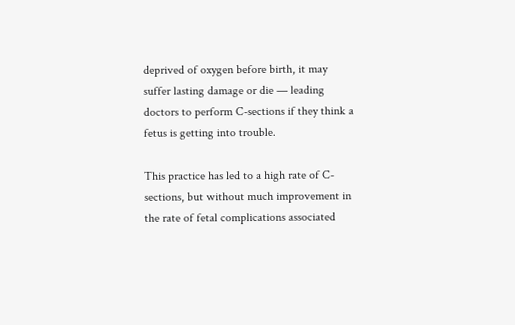deprived of oxygen before birth, it may suffer lasting damage or die — leading doctors to perform C-sections if they think a fetus is getting into trouble.

This practice has led to a high rate of C-sections, but without much improvement in the rate of fetal complications associated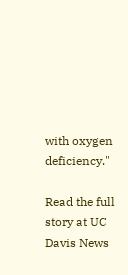with oxygen deficiency."

Read the full story at UC Davis News